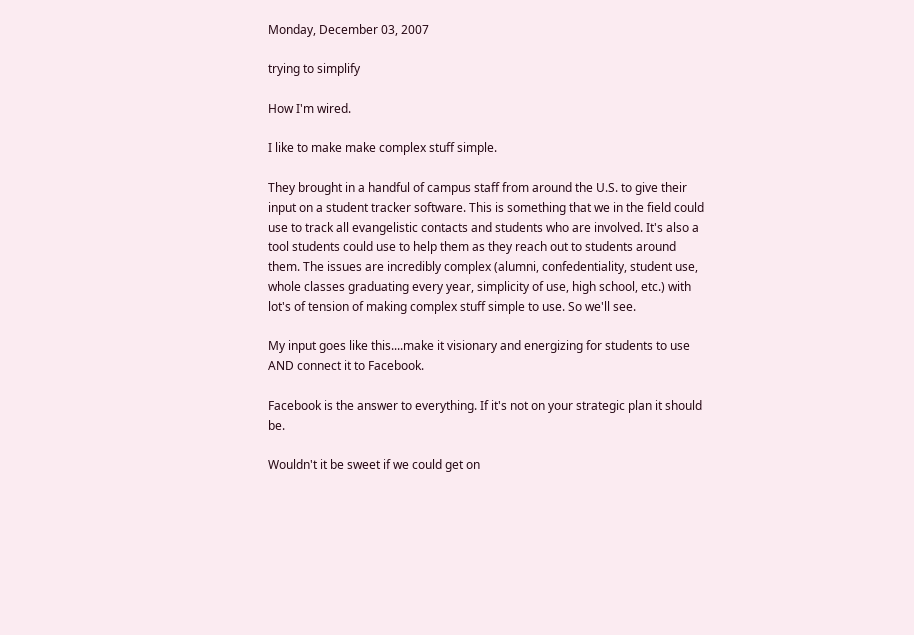Monday, December 03, 2007

trying to simplify

How I'm wired.

I like to make make complex stuff simple.

They brought in a handful of campus staff from around the U.S. to give their input on a student tracker software. This is something that we in the field could use to track all evangelistic contacts and students who are involved. It's also a tool students could use to help them as they reach out to students around them. The issues are incredibly complex (alumni, confedentiality, student use, whole classes graduating every year, simplicity of use, high school, etc.) with lot's of tension of making complex stuff simple to use. So we'll see.

My input goes like this....make it visionary and energizing for students to use AND connect it to Facebook.

Facebook is the answer to everything. If it's not on your strategic plan it should be.

Wouldn't it be sweet if we could get on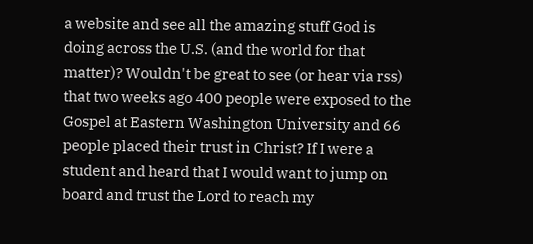a website and see all the amazing stuff God is doing across the U.S. (and the world for that matter)? Wouldn't be great to see (or hear via rss) that two weeks ago 400 people were exposed to the Gospel at Eastern Washington University and 66 people placed their trust in Christ? If I were a student and heard that I would want to jump on board and trust the Lord to reach my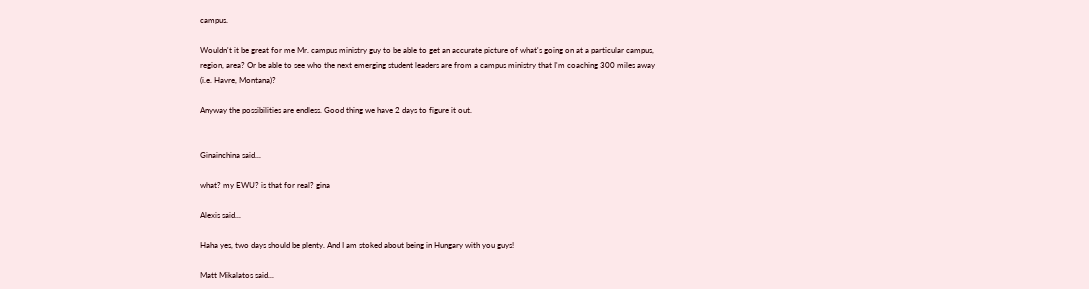campus.

Wouldn't it be great for me Mr. campus ministry guy to be able to get an accurate picture of what's going on at a particular campus, region, area? Or be able to see who the next emerging student leaders are from a campus ministry that I'm coaching 300 miles away (i.e. Havre, Montana)?

Anyway the possibilities are endless. Good thing we have 2 days to figure it out.


Ginainchina said...

what? my EWU? is that for real? gina

Alexis said...

Haha yes, two days should be plenty. And I am stoked about being in Hungary with you guys!

Matt Mikalatos said...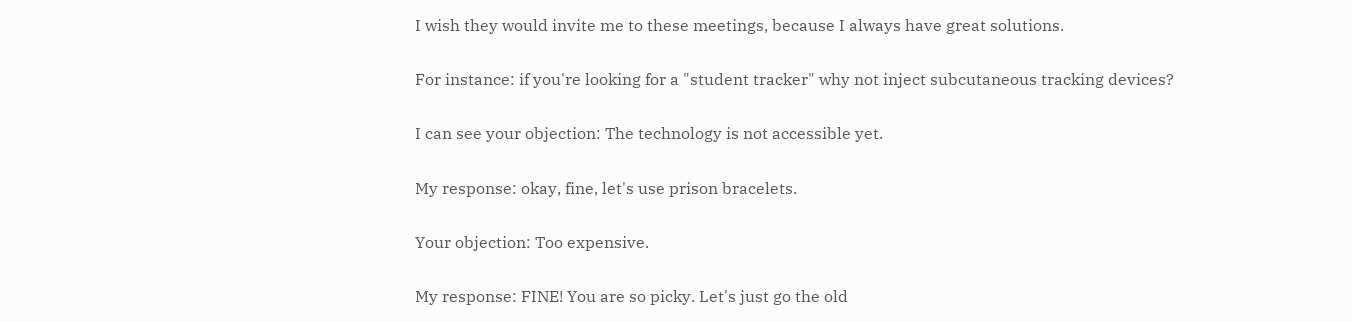I wish they would invite me to these meetings, because I always have great solutions.

For instance: if you're looking for a "student tracker" why not inject subcutaneous tracking devices?

I can see your objection: The technology is not accessible yet.

My response: okay, fine, let's use prison bracelets.

Your objection: Too expensive.

My response: FINE! You are so picky. Let's just go the old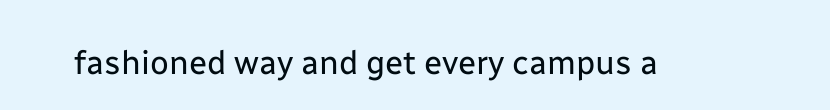fashioned way and get every campus a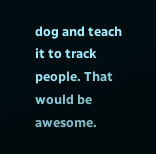dog and teach it to track people. That would be awesome.